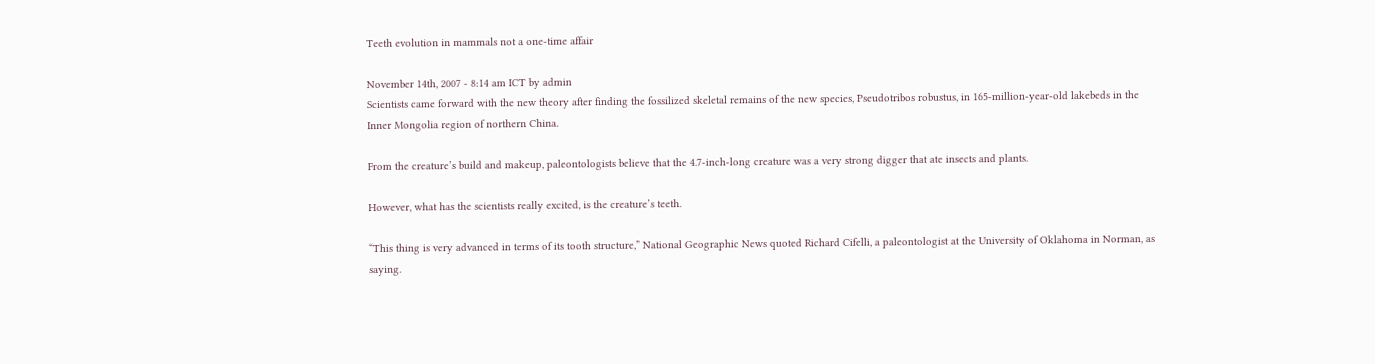Teeth evolution in mammals not a one-time affair

November 14th, 2007 - 8:14 am ICT by admin
Scientists came forward with the new theory after finding the fossilized skeletal remains of the new species, Pseudotribos robustus, in 165-million-year-old lakebeds in the Inner Mongolia region of northern China.

From the creature’s build and makeup, paleontologists believe that the 4.7-inch-long creature was a very strong digger that ate insects and plants.

However, what has the scientists really excited, is the creature’s teeth.

“This thing is very advanced in terms of its tooth structure,” National Geographic News quoted Richard Cifelli, a paleontologist at the University of Oklahoma in Norman, as saying.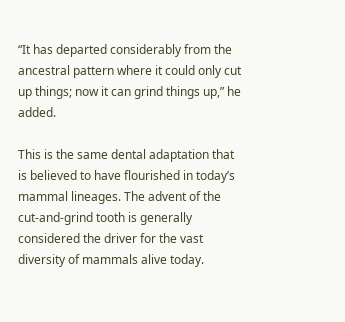“It has departed considerably from the ancestral pattern where it could only cut up things; now it can grind things up,” he added.

This is the same dental adaptation that is believed to have flourished in today’s mammal lineages. The advent of the cut-and-grind tooth is generally considered the driver for the vast diversity of mammals alive today.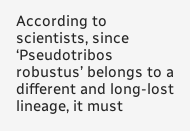According to scientists, since ‘Pseudotribos robustus’ belongs to a different and long-lost lineage, it must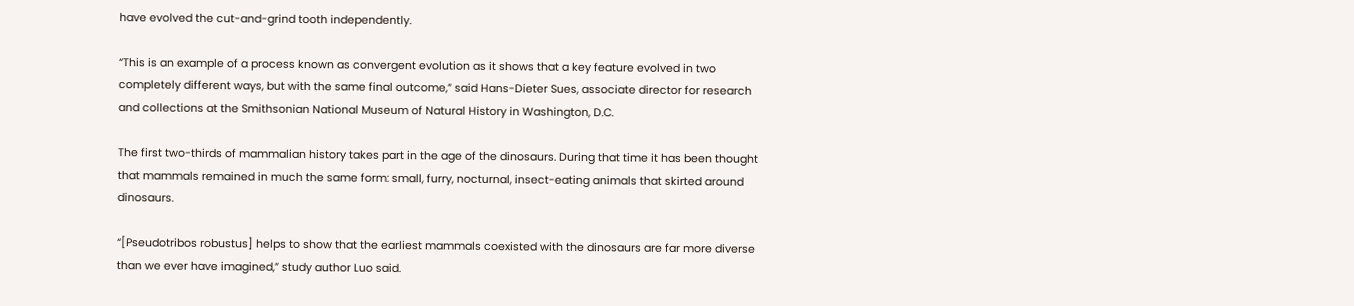have evolved the cut-and-grind tooth independently.

“This is an example of a process known as convergent evolution as it shows that a key feature evolved in two completely different ways, but with the same final outcome,” said Hans-Dieter Sues, associate director for research and collections at the Smithsonian National Museum of Natural History in Washington, D.C.

The first two-thirds of mammalian history takes part in the age of the dinosaurs. During that time it has been thought that mammals remained in much the same form: small, furry, nocturnal, insect-eating animals that skirted around dinosaurs.

“[Pseudotribos robustus] helps to show that the earliest mammals coexisted with the dinosaurs are far more diverse than we ever have imagined,” study author Luo said.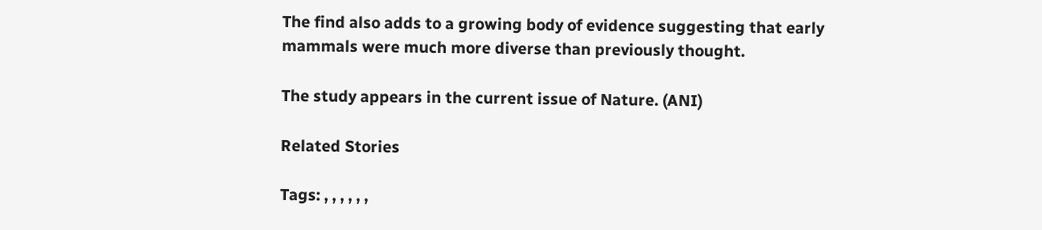The find also adds to a growing body of evidence suggesting that early mammals were much more diverse than previously thought.

The study appears in the current issue of Nature. (ANI)

Related Stories

Tags: , , , , , ,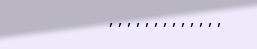, , , , , , , , , , , , ,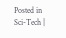Posted in Sci-Tech |